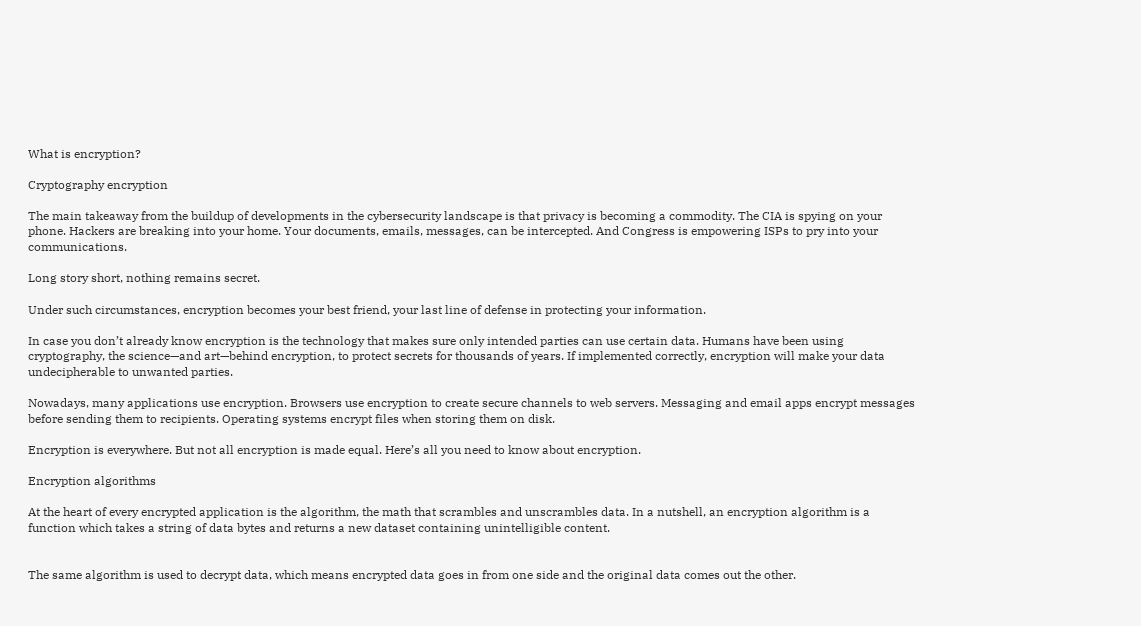What is encryption?

Cryptography encryption

The main takeaway from the buildup of developments in the cybersecurity landscape is that privacy is becoming a commodity. The CIA is spying on your phone. Hackers are breaking into your home. Your documents, emails, messages, can be intercepted. And Congress is empowering ISPs to pry into your communications.

Long story short, nothing remains secret.

Under such circumstances, encryption becomes your best friend, your last line of defense in protecting your information.

In case you don’t already know encryption is the technology that makes sure only intended parties can use certain data. Humans have been using cryptography, the science—and art—behind encryption, to protect secrets for thousands of years. If implemented correctly, encryption will make your data undecipherable to unwanted parties.

Nowadays, many applications use encryption. Browsers use encryption to create secure channels to web servers. Messaging and email apps encrypt messages before sending them to recipients. Operating systems encrypt files when storing them on disk.

Encryption is everywhere. But not all encryption is made equal. Here’s all you need to know about encryption.

Encryption algorithms

At the heart of every encrypted application is the algorithm, the math that scrambles and unscrambles data. In a nutshell, an encryption algorithm is a function which takes a string of data bytes and returns a new dataset containing unintelligible content.


The same algorithm is used to decrypt data, which means encrypted data goes in from one side and the original data comes out the other.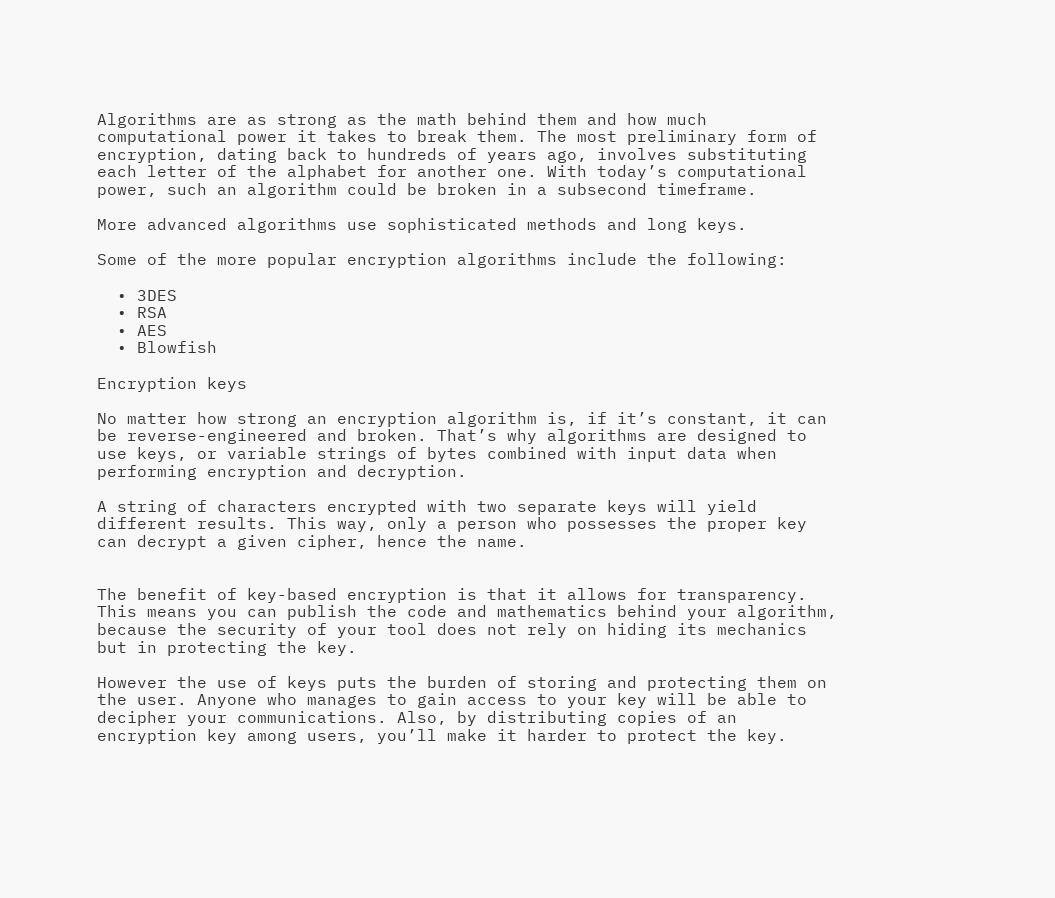Algorithms are as strong as the math behind them and how much computational power it takes to break them. The most preliminary form of encryption, dating back to hundreds of years ago, involves substituting each letter of the alphabet for another one. With today’s computational power, such an algorithm could be broken in a subsecond timeframe.

More advanced algorithms use sophisticated methods and long keys.

Some of the more popular encryption algorithms include the following:

  • 3DES
  • RSA
  • AES
  • Blowfish

Encryption keys

No matter how strong an encryption algorithm is, if it’s constant, it can be reverse-engineered and broken. That’s why algorithms are designed to use keys, or variable strings of bytes combined with input data when performing encryption and decryption.

A string of characters encrypted with two separate keys will yield different results. This way, only a person who possesses the proper key can decrypt a given cipher, hence the name.


The benefit of key-based encryption is that it allows for transparency. This means you can publish the code and mathematics behind your algorithm, because the security of your tool does not rely on hiding its mechanics but in protecting the key.

However the use of keys puts the burden of storing and protecting them on the user. Anyone who manages to gain access to your key will be able to decipher your communications. Also, by distributing copies of an encryption key among users, you’ll make it harder to protect the key.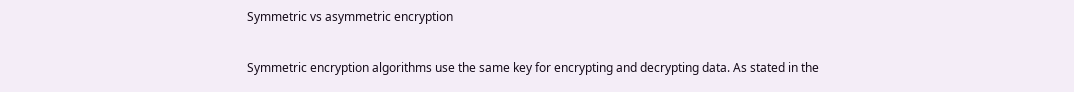Symmetric vs asymmetric encryption

Symmetric encryption algorithms use the same key for encrypting and decrypting data. As stated in the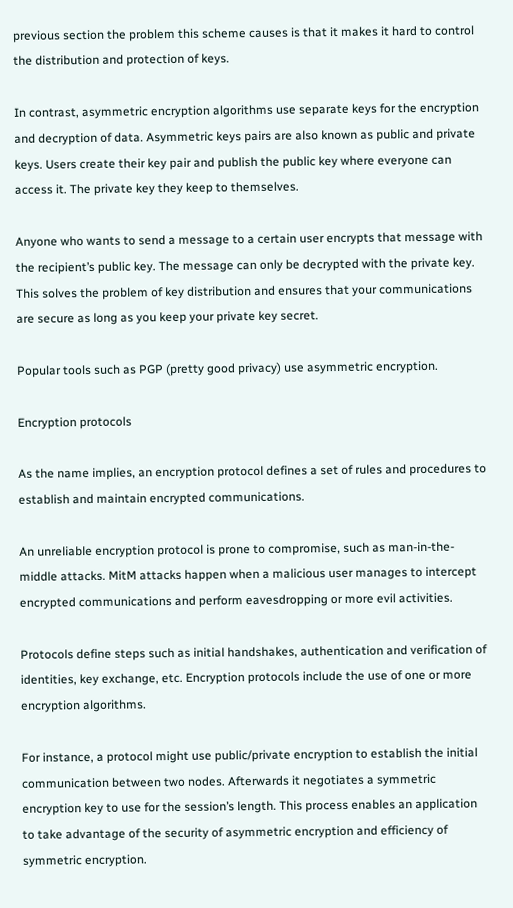previous section the problem this scheme causes is that it makes it hard to control the distribution and protection of keys.

In contrast, asymmetric encryption algorithms use separate keys for the encryption and decryption of data. Asymmetric keys pairs are also known as public and private keys. Users create their key pair and publish the public key where everyone can access it. The private key they keep to themselves.

Anyone who wants to send a message to a certain user encrypts that message with the recipient’s public key. The message can only be decrypted with the private key. This solves the problem of key distribution and ensures that your communications are secure as long as you keep your private key secret.

Popular tools such as PGP (pretty good privacy) use asymmetric encryption.

Encryption protocols

As the name implies, an encryption protocol defines a set of rules and procedures to establish and maintain encrypted communications.

An unreliable encryption protocol is prone to compromise, such as man-in-the-middle attacks. MitM attacks happen when a malicious user manages to intercept encrypted communications and perform eavesdropping or more evil activities.

Protocols define steps such as initial handshakes, authentication and verification of identities, key exchange, etc. Encryption protocols include the use of one or more encryption algorithms.

For instance, a protocol might use public/private encryption to establish the initial communication between two nodes. Afterwards it negotiates a symmetric encryption key to use for the session’s length. This process enables an application to take advantage of the security of asymmetric encryption and efficiency of symmetric encryption.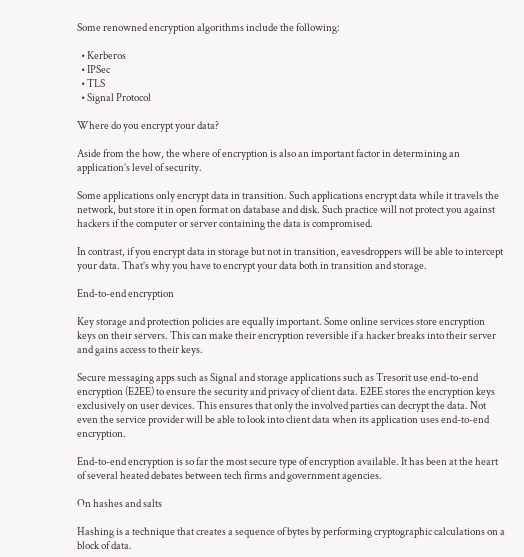Some renowned encryption algorithms include the following:

  • Kerberos
  • IPSec
  • TLS
  • Signal Protocol

Where do you encrypt your data?

Aside from the how, the where of encryption is also an important factor in determining an application’s level of security.

Some applications only encrypt data in transition. Such applications encrypt data while it travels the network, but store it in open format on database and disk. Such practice will not protect you against hackers if the computer or server containing the data is compromised.

In contrast, if you encrypt data in storage but not in transition, eavesdroppers will be able to intercept your data. That’s why you have to encrypt your data both in transition and storage.

End-to-end encryption

Key storage and protection policies are equally important. Some online services store encryption keys on their servers. This can make their encryption reversible if a hacker breaks into their server and gains access to their keys.

Secure messaging apps such as Signal and storage applications such as Tresorit use end-to-end encryption (E2EE) to ensure the security and privacy of client data. E2EE stores the encryption keys exclusively on user devices. This ensures that only the involved parties can decrypt the data. Not even the service provider will be able to look into client data when its application uses end-to-end encryption.

End-to-end encryption is so far the most secure type of encryption available. It has been at the heart of several heated debates between tech firms and government agencies.

On hashes and salts

Hashing is a technique that creates a sequence of bytes by performing cryptographic calculations on a block of data.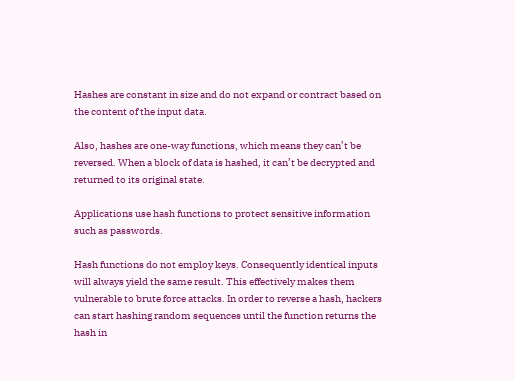Hashes are constant in size and do not expand or contract based on the content of the input data.

Also, hashes are one-way functions, which means they can’t be reversed. When a block of data is hashed, it can’t be decrypted and returned to its original state.

Applications use hash functions to protect sensitive information such as passwords.

Hash functions do not employ keys. Consequently identical inputs will always yield the same result. This effectively makes them vulnerable to brute force attacks. In order to reverse a hash, hackers can start hashing random sequences until the function returns the hash in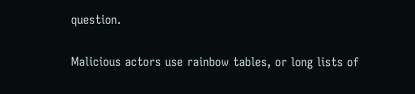question.

Malicious actors use rainbow tables, or long lists of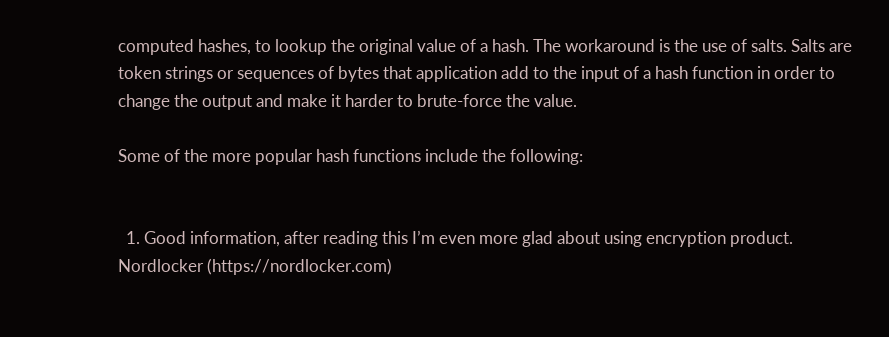computed hashes, to lookup the original value of a hash. The workaround is the use of salts. Salts are token strings or sequences of bytes that application add to the input of a hash function in order to change the output and make it harder to brute-force the value.

Some of the more popular hash functions include the following:


  1. Good information, after reading this I’m even more glad about using encryption product. Nordlocker (https://nordlocker.com)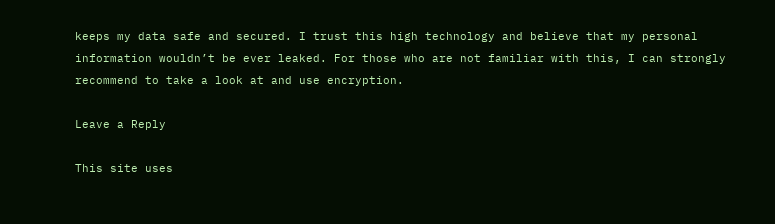keeps my data safe and secured. I trust this high technology and believe that my personal information wouldn’t be ever leaked. For those who are not familiar with this, I can strongly recommend to take a look at and use encryption.

Leave a Reply

This site uses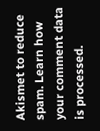Akismet to reduce spam. Learn how your comment data is processed.